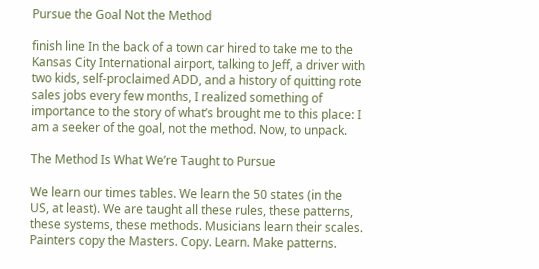Pursue the Goal Not the Method

finish line In the back of a town car hired to take me to the Kansas City International airport, talking to Jeff, a driver with two kids, self-proclaimed ADD, and a history of quitting rote sales jobs every few months, I realized something of importance to the story of what’s brought me to this place: I am a seeker of the goal, not the method. Now, to unpack.

The Method Is What We’re Taught to Pursue

We learn our times tables. We learn the 50 states (in the US, at least). We are taught all these rules, these patterns, these systems, these methods. Musicians learn their scales. Painters copy the Masters. Copy. Learn. Make patterns.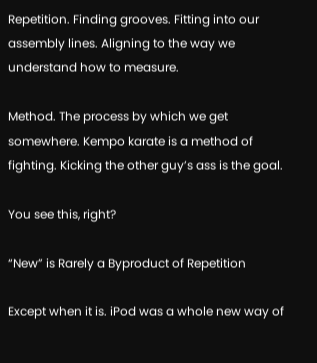Repetition. Finding grooves. Fitting into our assembly lines. Aligning to the way we understand how to measure.

Method. The process by which we get somewhere. Kempo karate is a method of fighting. Kicking the other guy’s ass is the goal.

You see this, right?

“New” is Rarely a Byproduct of Repetition

Except when it is. iPod was a whole new way of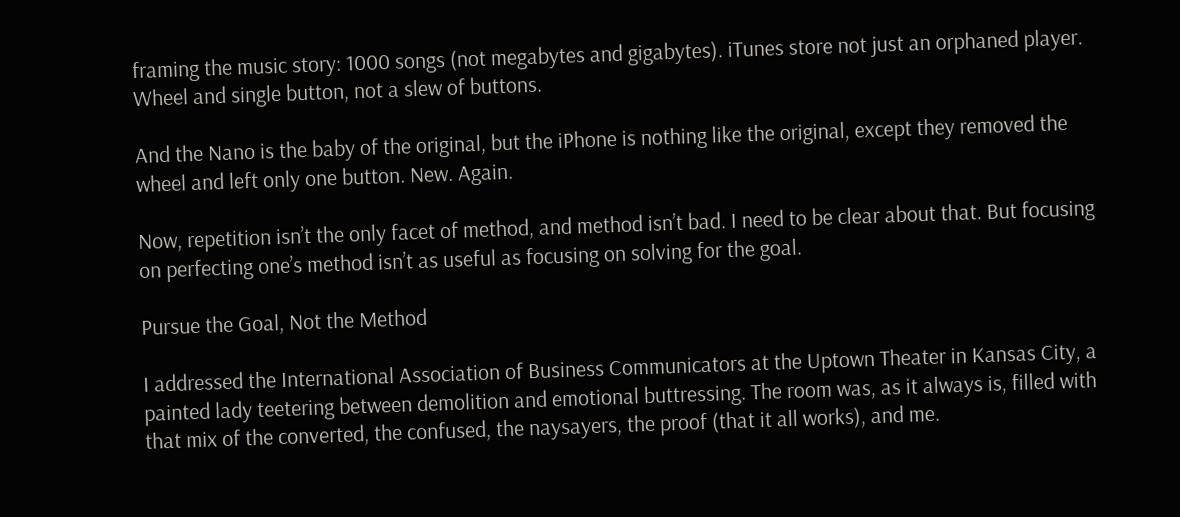framing the music story: 1000 songs (not megabytes and gigabytes). iTunes store not just an orphaned player. Wheel and single button, not a slew of buttons.

And the Nano is the baby of the original, but the iPhone is nothing like the original, except they removed the wheel and left only one button. New. Again.

Now, repetition isn’t the only facet of method, and method isn’t bad. I need to be clear about that. But focusing on perfecting one’s method isn’t as useful as focusing on solving for the goal.

Pursue the Goal, Not the Method

I addressed the International Association of Business Communicators at the Uptown Theater in Kansas City, a painted lady teetering between demolition and emotional buttressing. The room was, as it always is, filled with that mix of the converted, the confused, the naysayers, the proof (that it all works), and me.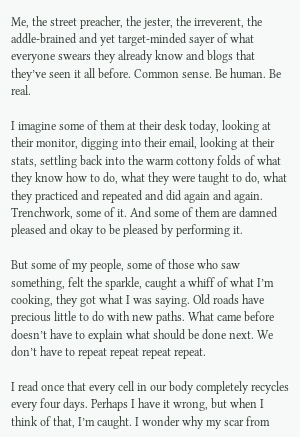Me, the street preacher, the jester, the irreverent, the addle-brained and yet target-minded sayer of what everyone swears they already know and blogs that they’ve seen it all before. Common sense. Be human. Be real.

I imagine some of them at their desk today, looking at their monitor, digging into their email, looking at their stats, settling back into the warm cottony folds of what they know how to do, what they were taught to do, what they practiced and repeated and did again and again. Trenchwork, some of it. And some of them are damned pleased and okay to be pleased by performing it.

But some of my people, some of those who saw something, felt the sparkle, caught a whiff of what I’m cooking, they got what I was saying. Old roads have precious little to do with new paths. What came before doesn’t have to explain what should be done next. We don’t have to repeat repeat repeat repeat.

I read once that every cell in our body completely recycles every four days. Perhaps I have it wrong, but when I think of that, I’m caught. I wonder why my scar from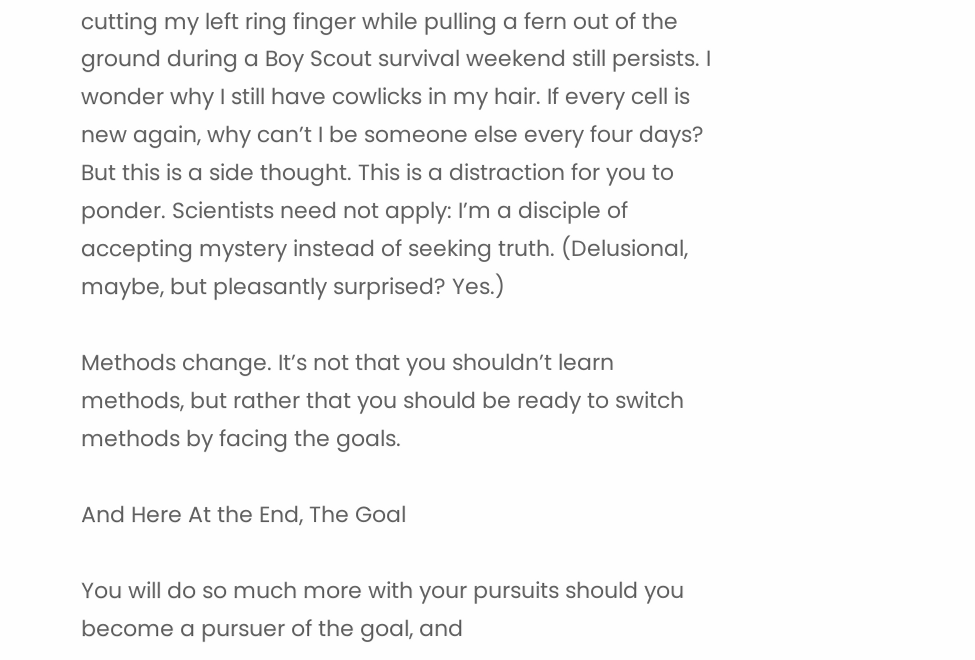cutting my left ring finger while pulling a fern out of the ground during a Boy Scout survival weekend still persists. I wonder why I still have cowlicks in my hair. If every cell is new again, why can’t I be someone else every four days? But this is a side thought. This is a distraction for you to ponder. Scientists need not apply: I’m a disciple of accepting mystery instead of seeking truth. (Delusional, maybe, but pleasantly surprised? Yes.)

Methods change. It’s not that you shouldn’t learn methods, but rather that you should be ready to switch methods by facing the goals.

And Here At the End, The Goal

You will do so much more with your pursuits should you become a pursuer of the goal, and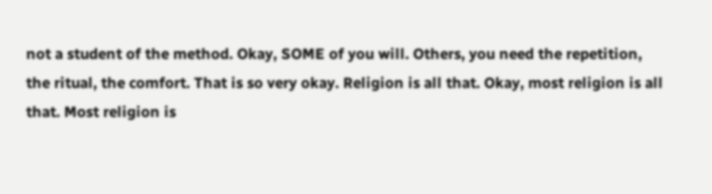not a student of the method. Okay, SOME of you will. Others, you need the repetition, the ritual, the comfort. That is so very okay. Religion is all that. Okay, most religion is all that. Most religion is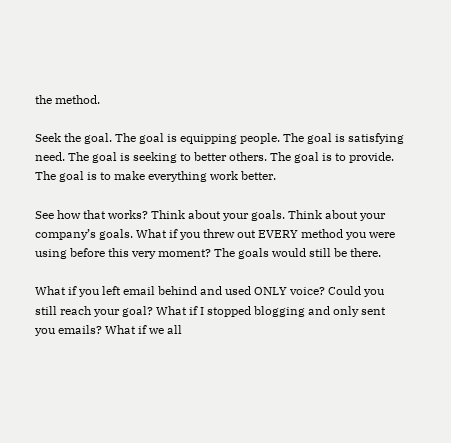the method.

Seek the goal. The goal is equipping people. The goal is satisfying need. The goal is seeking to better others. The goal is to provide. The goal is to make everything work better.

See how that works? Think about your goals. Think about your company’s goals. What if you threw out EVERY method you were using before this very moment? The goals would still be there.

What if you left email behind and used ONLY voice? Could you still reach your goal? What if I stopped blogging and only sent you emails? What if we all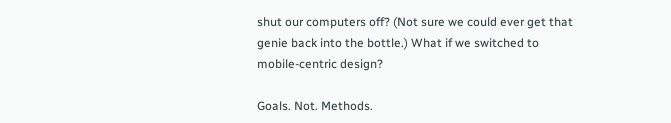shut our computers off? (Not sure we could ever get that genie back into the bottle.) What if we switched to mobile-centric design?

Goals. Not. Methods.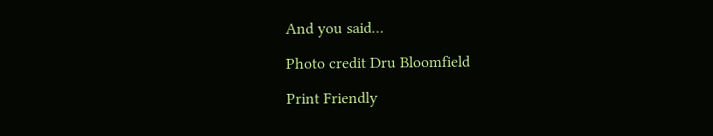And you said…

Photo credit Dru Bloomfield

Print Friendly